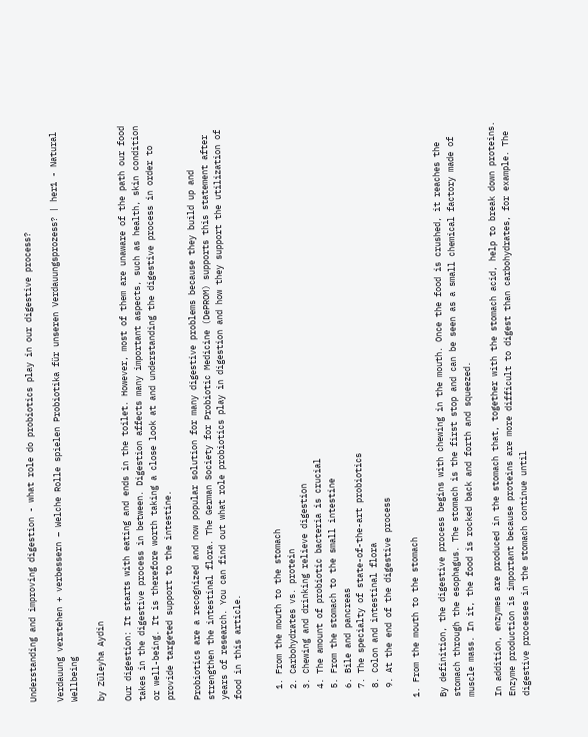Understanding and improving digestion - what role do probiotics play in our digestive process?

Verdauung verstehen + verbessern – Welche Rolle spielen Probiotika für unseren Verdauungsprozess? | her1 - Natural Wellbeing

by Züleyha Aydin

Our digestion: It starts with eating and ends in the toilet. However, most of them are unaware of the path our food takes in the digestive process in between. Digestion affects many important aspects, such as health, skin condition or well-being. It is therefore worth taking a close look at and understanding the digestive process in order to provide targeted support to the intestine.

Probiotics are a recognized and now popular solution for many digestive problems because they build up and strengthen the intestinal flora. The German Society for Probiotic Medicine (DePROM) supports this statement after years of research. You can find out what role probiotics play in digestion and how they support the utilization of food in this article.


  1. From the mouth to the stomach
  2. Carbohydrates vs. protein
  3. Chewing and drinking relieve digestion
  4. The amount of probiotic bacteria is crucial
  5. From the stomach to the small intestine
  6. Bile and pancreas
  7. The specialty of state-of-the-art probiotics
  8. Colon and intestinal flora
  9. At the end of the digestive process

1. From the mouth to the stomach

By definition, the digestive process begins with chewing in the mouth. Once the food is crushed, it reaches the stomach through the esophagus. The stomach is the first stop and can be seen as a small chemical factory made of muscle mass. In it, the food is rocked back and forth and squeezed.

In addition, enzymes are produced in the stomach that, together with the stomach acid, help to break down proteins. Enzyme production is important because proteins are more difficult to digest than carbohydrates, for example. The digestive processes in the stomach continue until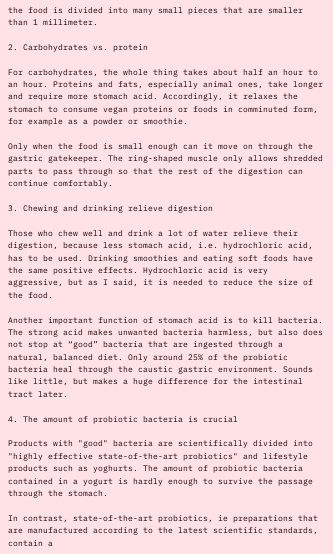the food is divided into many small pieces that are smaller than 1 millimeter.

2. Carbohydrates vs. protein

For carbohydrates, the whole thing takes about half an hour to an hour. Proteins and fats, especially animal ones, take longer and require more stomach acid. Accordingly, it relaxes the stomach to consume vegan proteins or foods in comminuted form, for example as a powder or smoothie.

Only when the food is small enough can it move on through the gastric gatekeeper. The ring-shaped muscle only allows shredded parts to pass through so that the rest of the digestion can continue comfortably.

3. Chewing and drinking relieve digestion

Those who chew well and drink a lot of water relieve their digestion, because less stomach acid, i.e. hydrochloric acid, has to be used. Drinking smoothies and eating soft foods have the same positive effects. Hydrochloric acid is very aggressive, but as I said, it is needed to reduce the size of the food.

Another important function of stomach acid is to kill bacteria. The strong acid makes unwanted bacteria harmless, but also does not stop at “good” bacteria that are ingested through a natural, balanced diet. Only around 25% of the probiotic bacteria heal through the caustic gastric environment. Sounds like little, but makes a huge difference for the intestinal tract later.

4. The amount of probiotic bacteria is crucial

Products with "good" bacteria are scientifically divided into "highly effective state-of-the-art probiotics" and lifestyle products such as yoghurts. The amount of probiotic bacteria contained in a yogurt is hardly enough to survive the passage through the stomach.

In contrast, state-of-the-art probiotics, ie preparations that are manufactured according to the latest scientific standards, contain a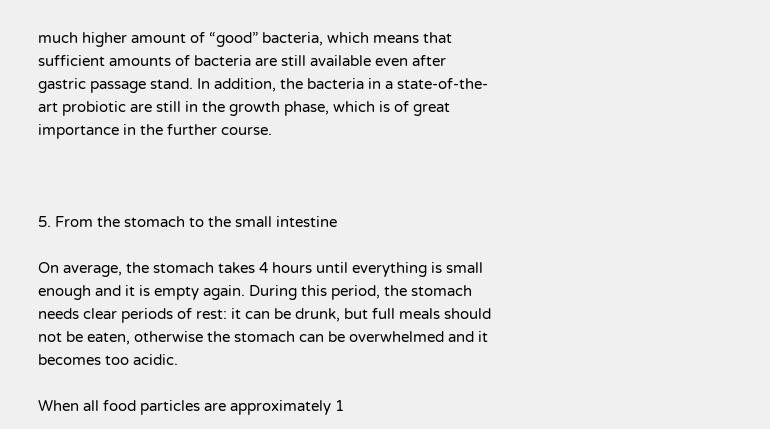much higher amount of “good” bacteria, which means that sufficient amounts of bacteria are still available even after gastric passage stand. In addition, the bacteria in a state-of-the-art probiotic are still in the growth phase, which is of great importance in the further course.



5. From the stomach to the small intestine

On average, the stomach takes 4 hours until everything is small enough and it is empty again. During this period, the stomach needs clear periods of rest: it can be drunk, but full meals should not be eaten, otherwise the stomach can be overwhelmed and it becomes too acidic.

When all food particles are approximately 1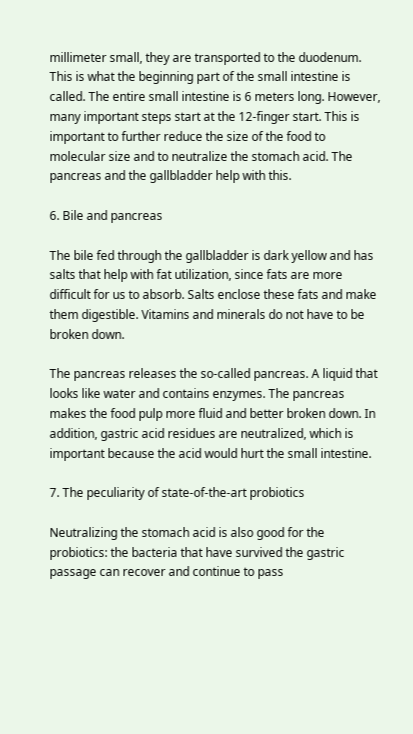millimeter small, they are transported to the duodenum. This is what the beginning part of the small intestine is called. The entire small intestine is 6 meters long. However, many important steps start at the 12-finger start. This is important to further reduce the size of the food to molecular size and to neutralize the stomach acid. The pancreas and the gallbladder help with this.

6. Bile and pancreas

The bile fed through the gallbladder is dark yellow and has salts that help with fat utilization, since fats are more difficult for us to absorb. Salts enclose these fats and make them digestible. Vitamins and minerals do not have to be broken down.

The pancreas releases the so-called pancreas. A liquid that looks like water and contains enzymes. The pancreas makes the food pulp more fluid and better broken down. In addition, gastric acid residues are neutralized, which is important because the acid would hurt the small intestine.

7. The peculiarity of state-of-the-art probiotics

Neutralizing the stomach acid is also good for the probiotics: the bacteria that have survived the gastric passage can recover and continue to pass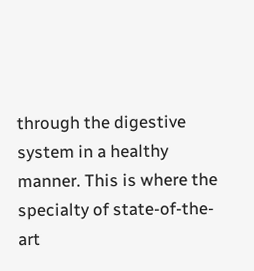through the digestive system in a healthy manner. This is where the specialty of state-of-the-art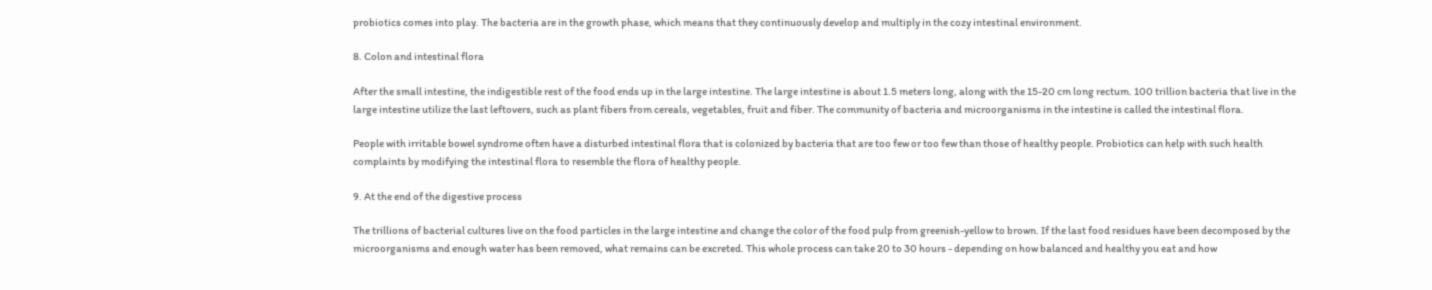probiotics comes into play. The bacteria are in the growth phase, which means that they continuously develop and multiply in the cozy intestinal environment.

8. Colon and intestinal flora

After the small intestine, the indigestible rest of the food ends up in the large intestine. The large intestine is about 1.5 meters long, along with the 15-20 cm long rectum. 100 trillion bacteria that live in the large intestine utilize the last leftovers, such as plant fibers from cereals, vegetables, fruit and fiber. The community of bacteria and microorganisms in the intestine is called the intestinal flora.

People with irritable bowel syndrome often have a disturbed intestinal flora that is colonized by bacteria that are too few or too few than those of healthy people. Probiotics can help with such health complaints by modifying the intestinal flora to resemble the flora of healthy people.

9. At the end of the digestive process

The trillions of bacterial cultures live on the food particles in the large intestine and change the color of the food pulp from greenish-yellow to brown. If the last food residues have been decomposed by the microorganisms and enough water has been removed, what remains can be excreted. This whole process can take 20 to 30 hours - depending on how balanced and healthy you eat and how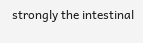strongly the intestinal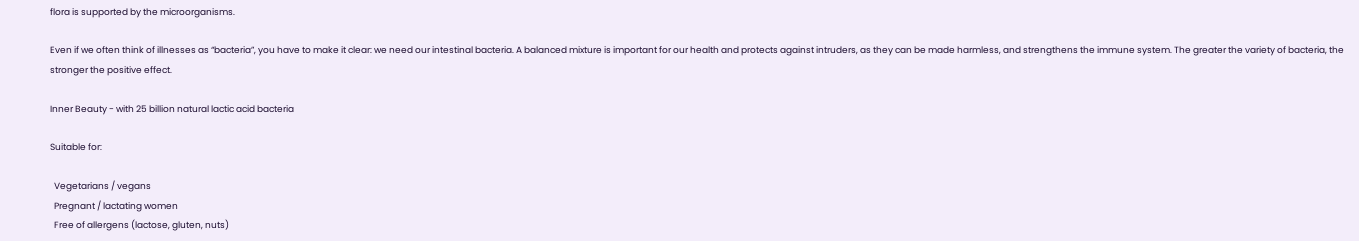flora is supported by the microorganisms.

Even if we often think of illnesses as “bacteria”, you have to make it clear: we need our intestinal bacteria. A balanced mixture is important for our health and protects against intruders, as they can be made harmless, and strengthens the immune system. The greater the variety of bacteria, the stronger the positive effect.

Inner Beauty - with 25 billion natural lactic acid bacteria

Suitable for:

  Vegetarians / vegans
  Pregnant / lactating women
  Free of allergens (lactose, gluten, nuts)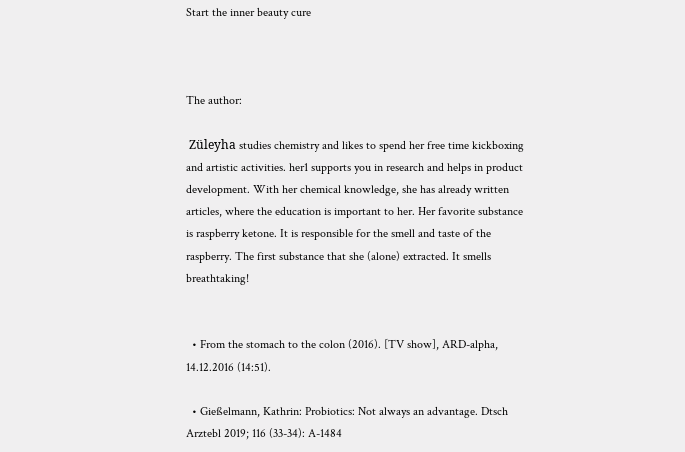Start the inner beauty cure



The author:

 Züleyha studies chemistry and likes to spend her free time kickboxing and artistic activities. her1 supports you in research and helps in product development. With her chemical knowledge, she has already written articles, where the education is important to her. Her favorite substance is raspberry ketone. It is responsible for the smell and taste of the raspberry. The first substance that she (alone) extracted. It smells breathtaking!


  • From the stomach to the colon (2016). [TV show], ARD-alpha, 14.12.2016 (14:51).

  • Gießelmann, Kathrin: Probiotics: Not always an advantage. Dtsch Arztebl 2019; 116 (33-34): A-1484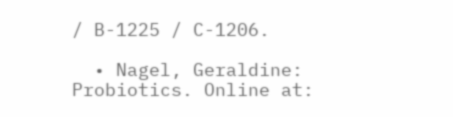/ B-1225 / C-1206.

  • Nagel, Geraldine: Probiotics. Online at: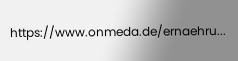https://www.onmeda.de/ernaehru...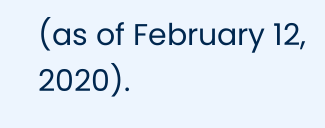(as of February 12, 2020).